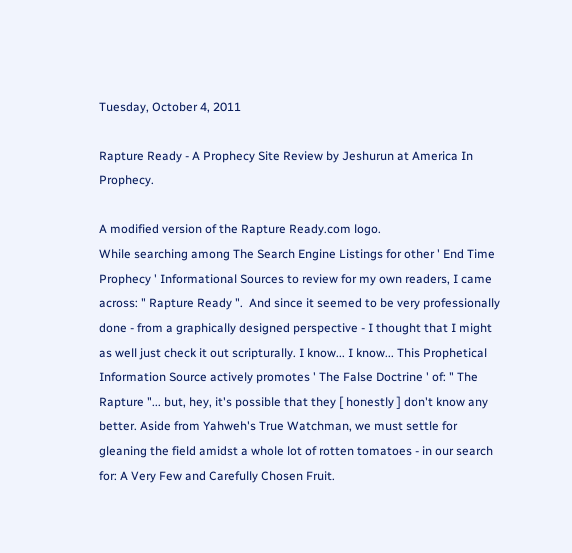Tuesday, October 4, 2011

Rapture Ready - A Prophecy Site Review by Jeshurun at America In Prophecy.

A modified version of the Rapture Ready.com logo.
While searching among The Search Engine Listings for other ' End Time Prophecy ' Informational Sources to review for my own readers, I came across: " Rapture Ready ".  And since it seemed to be very professionally done - from a graphically designed perspective - I thought that I might as well just check it out scripturally. I know... I know... This Prophetical Information Source actively promotes ' The False Doctrine ' of: " The Rapture "... but, hey, it's possible that they [ honestly ] don't know any better. Aside from Yahweh's True Watchman, we must settle for gleaning the field amidst a whole lot of rotten tomatoes - in our search for: A Very Few and Carefully Chosen Fruit.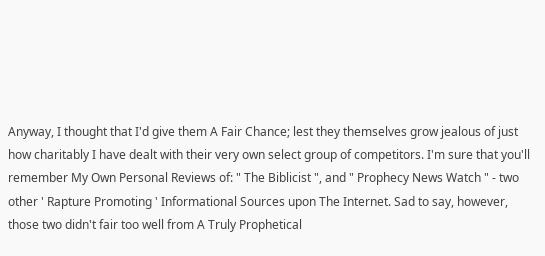Anyway, I thought that I'd give them A Fair Chance; lest they themselves grow jealous of just how charitably I have dealt with their very own select group of competitors. I'm sure that you'll remember My Own Personal Reviews of: " The Biblicist ", and " Prophecy News Watch " - two other ' Rapture Promoting ' Informational Sources upon The Internet. Sad to say, however, those two didn't fair too well from A Truly Prophetical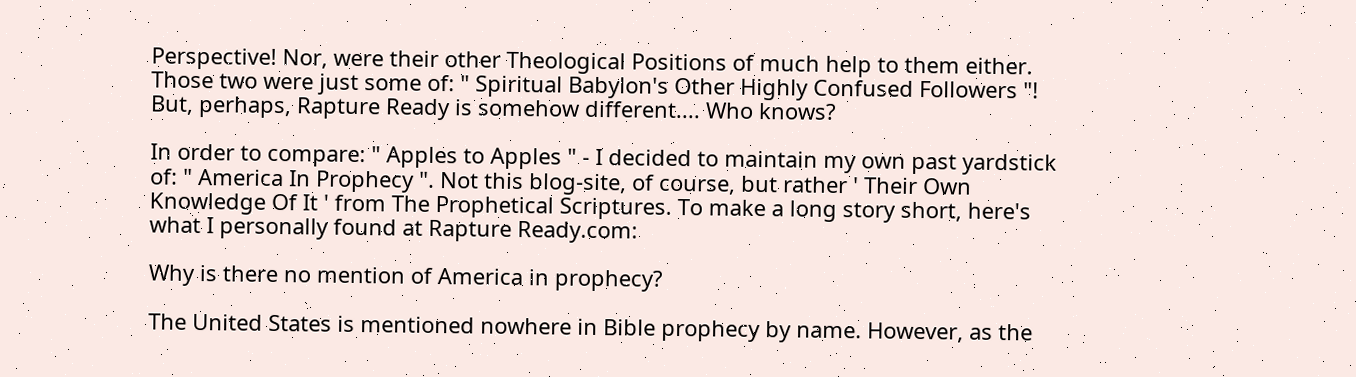Perspective! Nor, were their other Theological Positions of much help to them either. Those two were just some of: " Spiritual Babylon's Other Highly Confused Followers "! But, perhaps, Rapture Ready is somehow different.... Who knows?

In order to compare: " Apples to Apples " - I decided to maintain my own past yardstick of: " America In Prophecy ". Not this blog-site, of course, but rather ' Their Own Knowledge Of It ' from The Prophetical Scriptures. To make a long story short, here's what I personally found at Rapture Ready.com:

Why is there no mention of America in prophecy?

The United States is mentioned nowhere in Bible prophecy by name. However, as the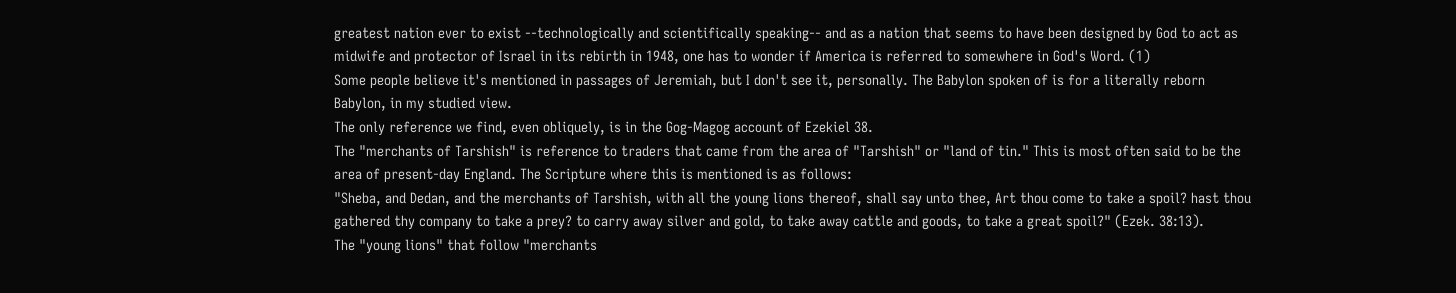greatest nation ever to exist --technologically and scientifically speaking-- and as a nation that seems to have been designed by God to act as midwife and protector of Israel in its rebirth in 1948, one has to wonder if America is referred to somewhere in God's Word. (1)
Some people believe it's mentioned in passages of Jeremiah, but I don't see it, personally. The Babylon spoken of is for a literally reborn Babylon, in my studied view.
The only reference we find, even obliquely, is in the Gog-Magog account of Ezekiel 38.
The "merchants of Tarshish" is reference to traders that came from the area of "Tarshish" or "land of tin." This is most often said to be the area of present-day England. The Scripture where this is mentioned is as follows:
"Sheba, and Dedan, and the merchants of Tarshish, with all the young lions thereof, shall say unto thee, Art thou come to take a spoil? hast thou gathered thy company to take a prey? to carry away silver and gold, to take away cattle and goods, to take a great spoil?" (Ezek. 38:13).
The "young lions" that follow "merchants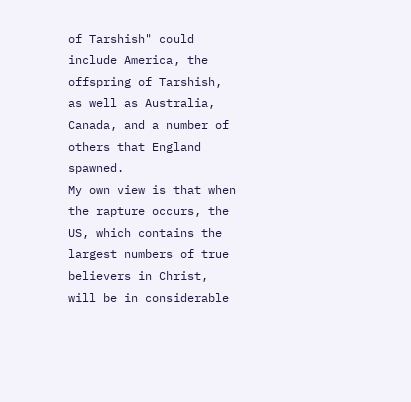of Tarshish" could include America, the offspring of Tarshish, as well as Australia, Canada, and a number of others that England spawned.
My own view is that when the rapture occurs, the US, which contains the largest numbers of true believers in Christ, will be in considerable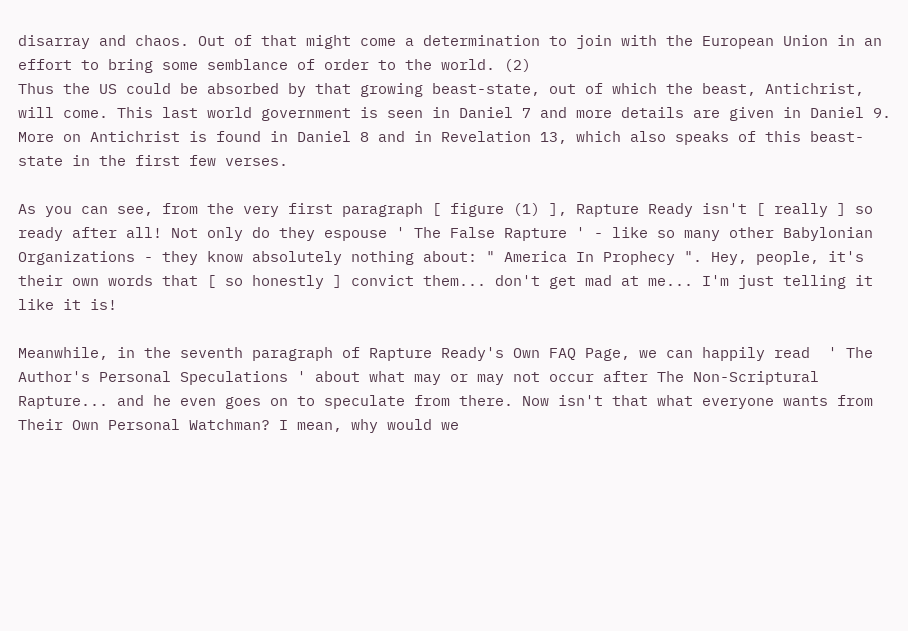disarray and chaos. Out of that might come a determination to join with the European Union in an effort to bring some semblance of order to the world. (2)
Thus the US could be absorbed by that growing beast-state, out of which the beast, Antichrist, will come. This last world government is seen in Daniel 7 and more details are given in Daniel 9. More on Antichrist is found in Daniel 8 and in Revelation 13, which also speaks of this beast-state in the first few verses.

As you can see, from the very first paragraph [ figure (1) ], Rapture Ready isn't [ really ] so ready after all! Not only do they espouse ' The False Rapture ' - like so many other Babylonian Organizations - they know absolutely nothing about: " America In Prophecy ". Hey, people, it's their own words that [ so honestly ] convict them... don't get mad at me... I'm just telling it like it is!

Meanwhile, in the seventh paragraph of Rapture Ready's Own FAQ Page, we can happily read  ' The Author's Personal Speculations ' about what may or may not occur after The Non-Scriptural Rapture... and he even goes on to speculate from there. Now isn't that what everyone wants from Their Own Personal Watchman? I mean, why would we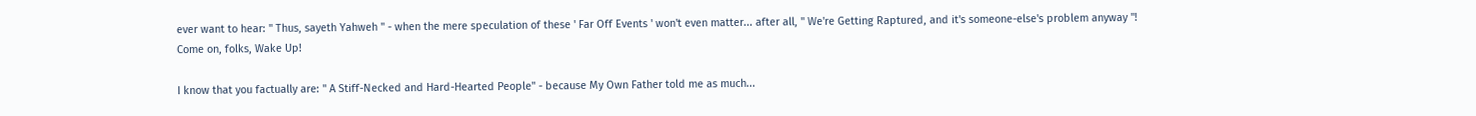ever want to hear: " Thus, sayeth Yahweh " - when the mere speculation of these ' Far Off Events ' won't even matter... after all, " We're Getting Raptured, and it's someone-else's problem anyway "! Come on, folks, Wake Up!

I know that you factually are: " A Stiff-Necked and Hard-Hearted People" - because My Own Father told me as much...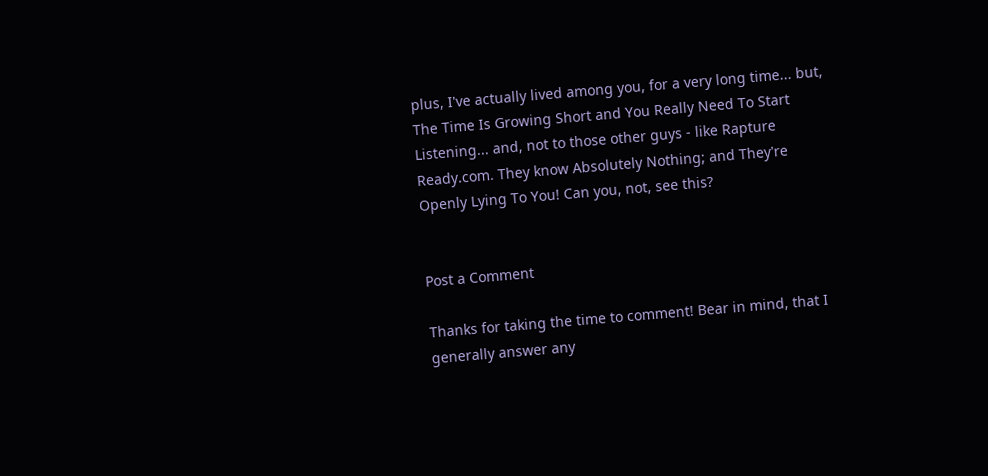plus, I've actually lived among you, for a very long time... but, The Time Is Growing Short and You Really Need To Start Listening... and, not to those other guys - like Rapture Ready.com. They know Absolutely Nothing; and They're Openly Lying To You! Can you, not, see this?


Post a Comment

Thanks for taking the time to comment! Bear in mind, that I generally answer any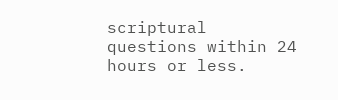scriptural questions within 24 hours or less.